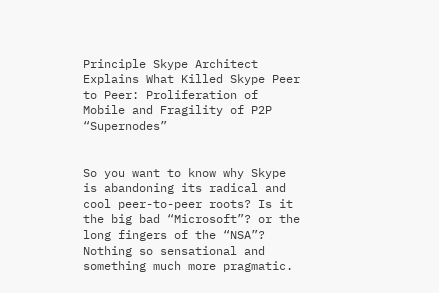Principle Skype Architect Explains What Killed Skype Peer to Peer: Proliferation of Mobile and Fragility of P2P “Supernodes”


So you want to know why Skype is abandoning its radical and cool peer-to-peer roots? Is it the big bad “Microsoft”? or the long fingers of the “NSA”? Nothing so sensational and something much more pragmatic.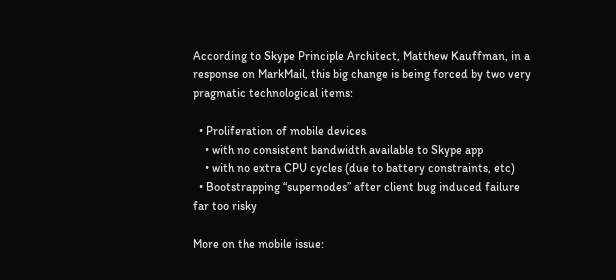According to Skype Principle Architect, Matthew Kauffman, in a response on MarkMail, this big change is being forced by two very pragmatic technological items:

  • Proliferation of mobile devices
    • with no consistent bandwidth available to Skype app
    • with no extra CPU cycles (due to battery constraints, etc)
  • Bootstrapping “supernodes” after client bug induced failure far too risky

More on the mobile issue: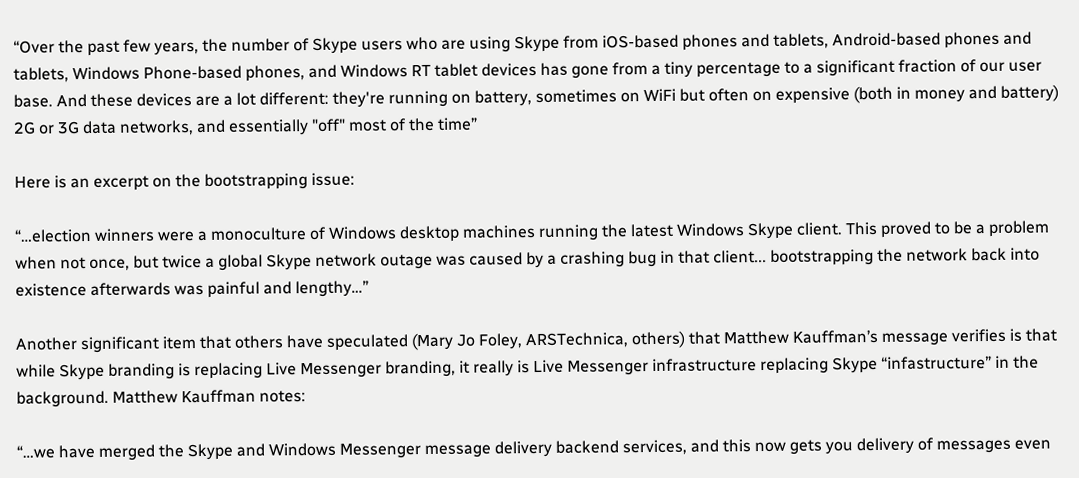“Over the past few years, the number of Skype users who are using Skype from iOS-based phones and tablets, Android-based phones and tablets, Windows Phone-based phones, and Windows RT tablet devices has gone from a tiny percentage to a significant fraction of our user base. And these devices are a lot different: they're running on battery, sometimes on WiFi but often on expensive (both in money and battery) 2G or 3G data networks, and essentially "off" most of the time”

Here is an excerpt on the bootstrapping issue:

“…election winners were a monoculture of Windows desktop machines running the latest Windows Skype client. This proved to be a problem when not once, but twice a global Skype network outage was caused by a crashing bug in that client... bootstrapping the network back into existence afterwards was painful and lengthy…”

Another significant item that others have speculated (Mary Jo Foley, ARSTechnica, others) that Matthew Kauffman’s message verifies is that while Skype branding is replacing Live Messenger branding, it really is Live Messenger infrastructure replacing Skype “infastructure” in the background. Matthew Kauffman notes:

“…we have merged the Skype and Windows Messenger message delivery backend services, and this now gets you delivery of messages even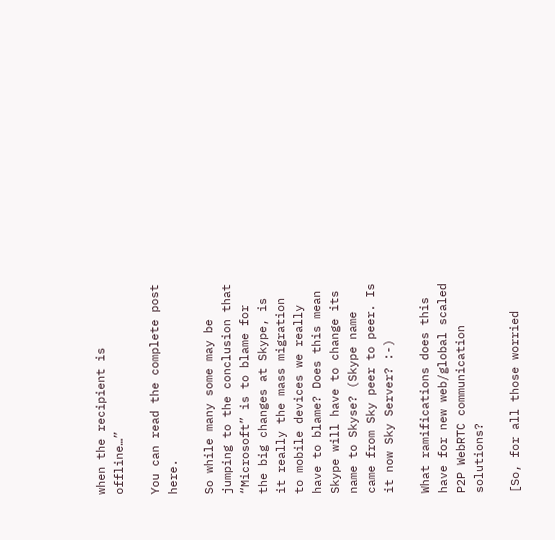when the recipient is offline…”

You can read the complete post here.

So while many some may be jumping to the conclusion that “Microsoft” is to blame for the big changes at Skype, is it really the mass migration to mobile devices we really have to blame? Does this mean Skype will have to change its name to Skyse? (Skype name came from Sky peer to peer. Is it now Sky Server? :-)

What ramifications does this have for new web/global scaled P2P WebRTC communication solutions?

[So, for all those worried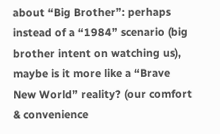about “Big Brother”: perhaps instead of a “1984” scenario (big brother intent on watching us), maybe is it more like a “Brave New World” reality? (our comfort & convenience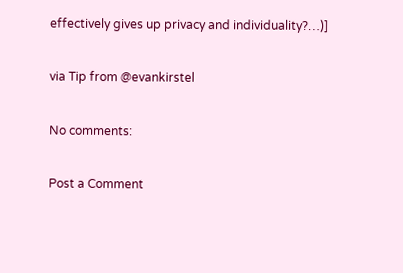effectively gives up privacy and individuality?…)]

via Tip from @evankirstel

No comments:

Post a Comment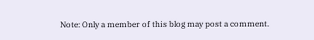Note: Only a member of this blog may post a comment.